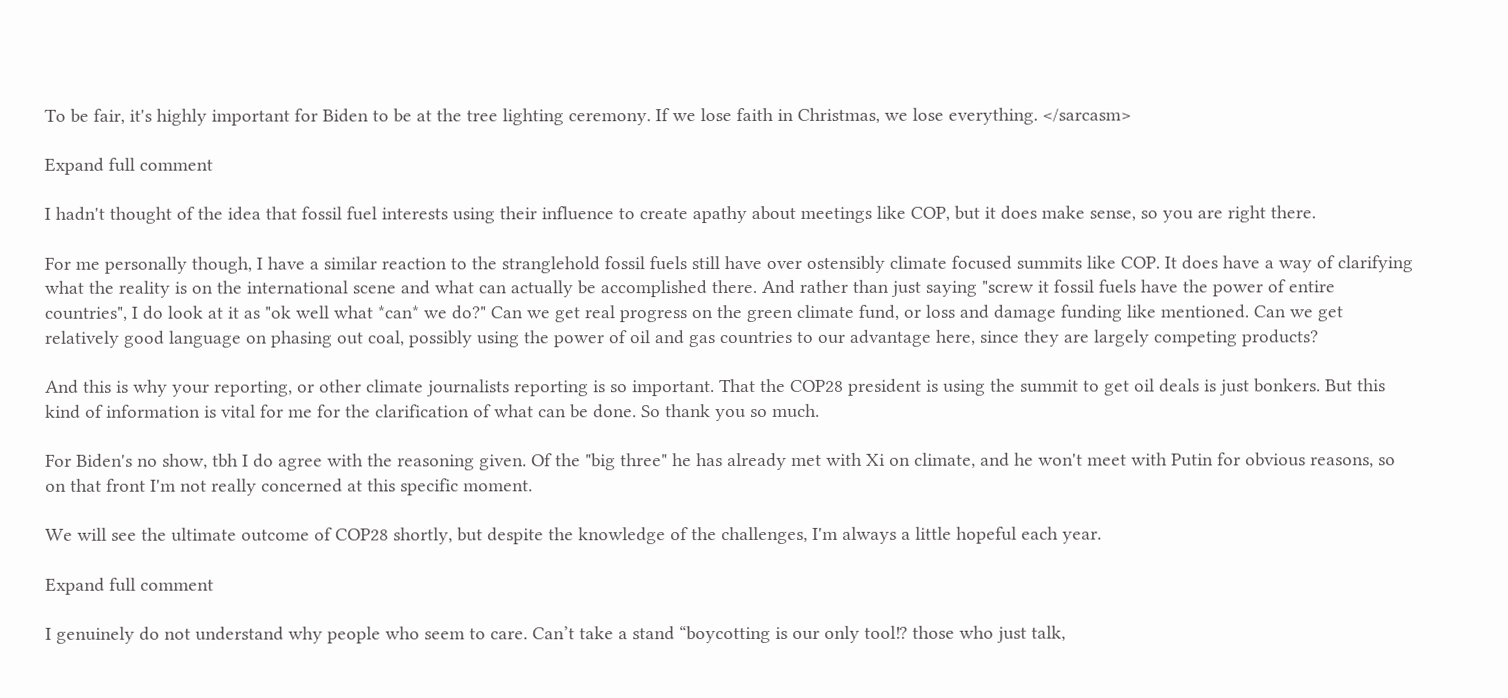To be fair, it's highly important for Biden to be at the tree lighting ceremony. If we lose faith in Christmas, we lose everything. </sarcasm>

Expand full comment

I hadn't thought of the idea that fossil fuel interests using their influence to create apathy about meetings like COP, but it does make sense, so you are right there.

For me personally though, I have a similar reaction to the stranglehold fossil fuels still have over ostensibly climate focused summits like COP. It does have a way of clarifying what the reality is on the international scene and what can actually be accomplished there. And rather than just saying "screw it fossil fuels have the power of entire countries", I do look at it as "ok well what *can* we do?" Can we get real progress on the green climate fund, or loss and damage funding like mentioned. Can we get relatively good language on phasing out coal, possibly using the power of oil and gas countries to our advantage here, since they are largely competing products?

And this is why your reporting, or other climate journalists reporting is so important. That the COP28 president is using the summit to get oil deals is just bonkers. But this kind of information is vital for me for the clarification of what can be done. So thank you so much.

For Biden's no show, tbh I do agree with the reasoning given. Of the "big three" he has already met with Xi on climate, and he won't meet with Putin for obvious reasons, so on that front I'm not really concerned at this specific moment.

We will see the ultimate outcome of COP28 shortly, but despite the knowledge of the challenges, I'm always a little hopeful each year.

Expand full comment

I genuinely do not understand why people who seem to care. Can’t take a stand “boycotting is our only tool⁉ those who just talk,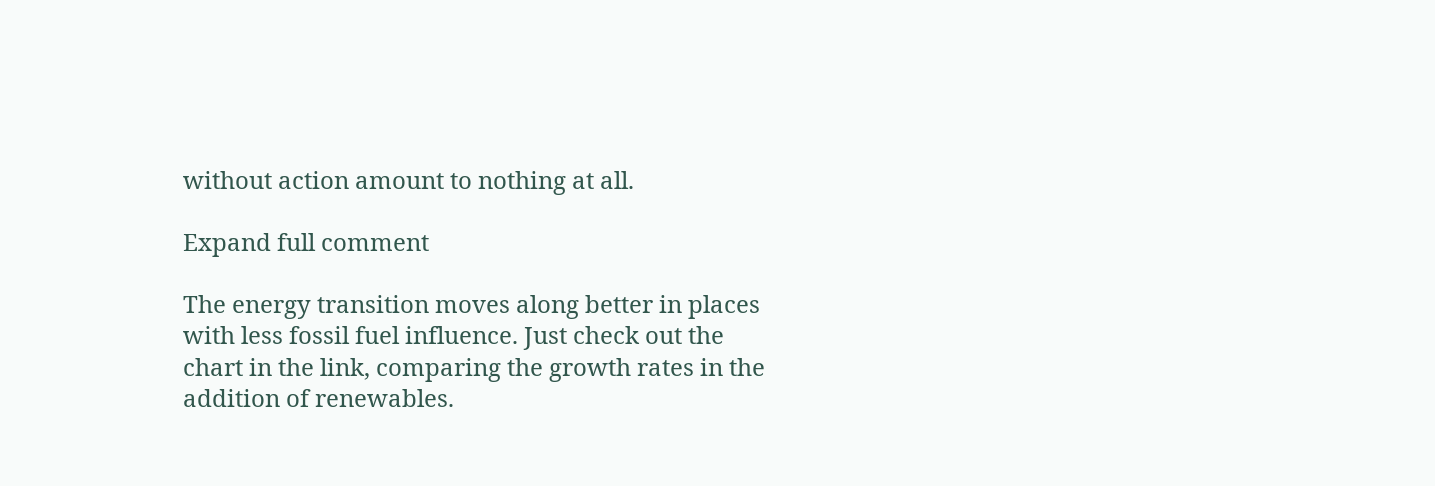without action amount to nothing at all.

Expand full comment

The energy transition moves along better in places with less fossil fuel influence. Just check out the chart in the link, comparing the growth rates in the addition of renewables.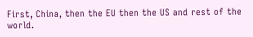First, China, then the EU then the US and rest of the world.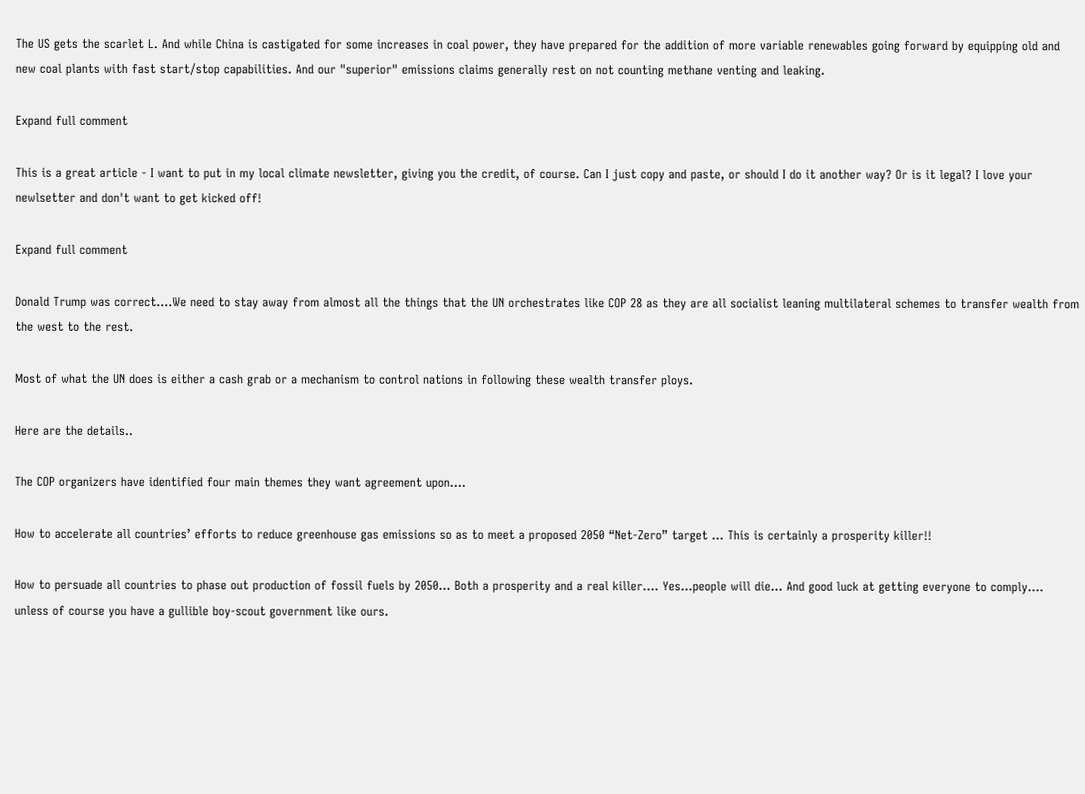The US gets the scarlet L. And while China is castigated for some increases in coal power, they have prepared for the addition of more variable renewables going forward by equipping old and new coal plants with fast start/stop capabilities. And our "superior" emissions claims generally rest on not counting methane venting and leaking.

Expand full comment

This is a great article - I want to put in my local climate newsletter, giving you the credit, of course. Can I just copy and paste, or should I do it another way? Or is it legal? I love your newlsetter and don't want to get kicked off!

Expand full comment

Donald Trump was correct….We need to stay away from almost all the things that the UN orchestrates like COP 28 as they are all socialist leaning multilateral schemes to transfer wealth from the west to the rest.

Most of what the UN does is either a cash grab or a mechanism to control nations in following these wealth transfer ploys.

Here are the details..

The COP organizers have identified four main themes they want agreement upon….

How to accelerate all countries’ efforts to reduce greenhouse gas emissions so as to meet a proposed 2050 “Net-Zero” target … This is certainly a prosperity killer!!

How to persuade all countries to phase out production of fossil fuels by 2050… Both a prosperity and a real killer…. Yes…people will die… And good luck at getting everyone to comply…. unless of course you have a gullible boy-scout government like ours.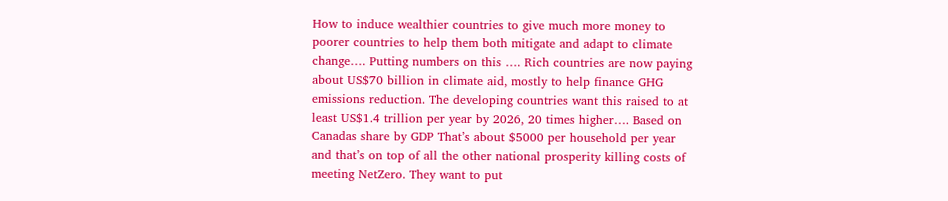How to induce wealthier countries to give much more money to poorer countries to help them both mitigate and adapt to climate change…. Putting numbers on this …. Rich countries are now paying about US$70 billion in climate aid, mostly to help finance GHG emissions reduction. The developing countries want this raised to at least US$1.4 trillion per year by 2026, 20 times higher…. Based on Canadas share by GDP That’s about $5000 per household per year and that’s on top of all the other national prosperity killing costs of meeting NetZero. They want to put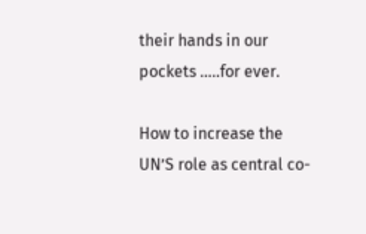their hands in our pockets …..for ever.

How to increase the UN’S role as central co-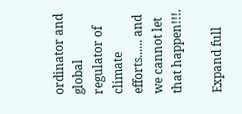ordinator and global regulator of climate efforts...... and we cannot let that happen!!!.

Expand full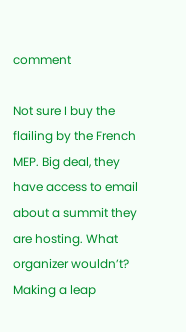comment

Not sure I buy the flailing by the French MEP. Big deal, they have access to email about a summit they are hosting. What organizer wouldn’t? Making a leap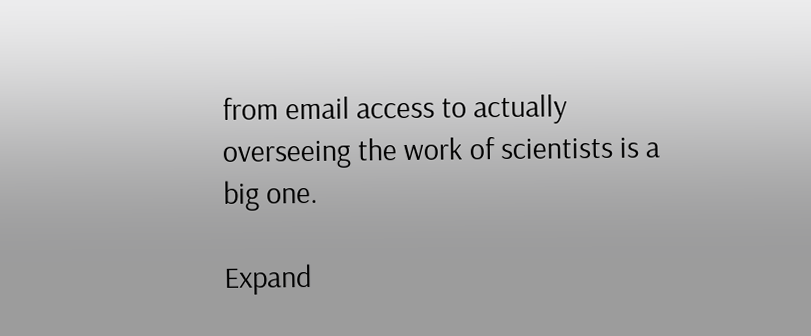from email access to actually overseeing the work of scientists is a big one.

Expand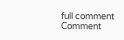full comment
Comment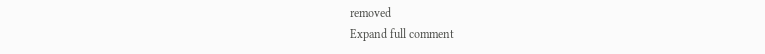removed
Expand full comment